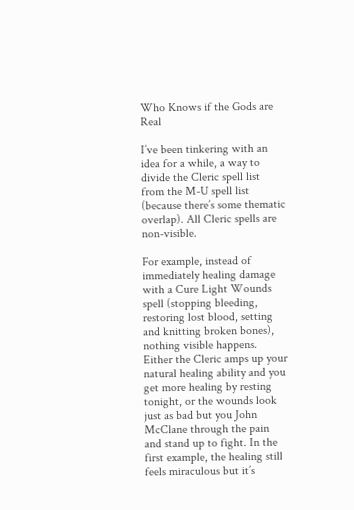Who Knows if the Gods are Real

I’ve been tinkering with an idea for a while, a way to divide the Cleric spell list from the M-U spell list (because there’s some thematic overlap). All Cleric spells are non-visible.

For example, instead of immediately healing damage with a Cure Light Wounds spell (stopping bleeding, restoring lost blood, setting and knitting broken bones), nothing visible happens. Either the Cleric amps up your natural healing ability and you get more healing by resting tonight, or the wounds look just as bad but you John McClane through the pain and stand up to fight. In the first example, the healing still feels miraculous but it’s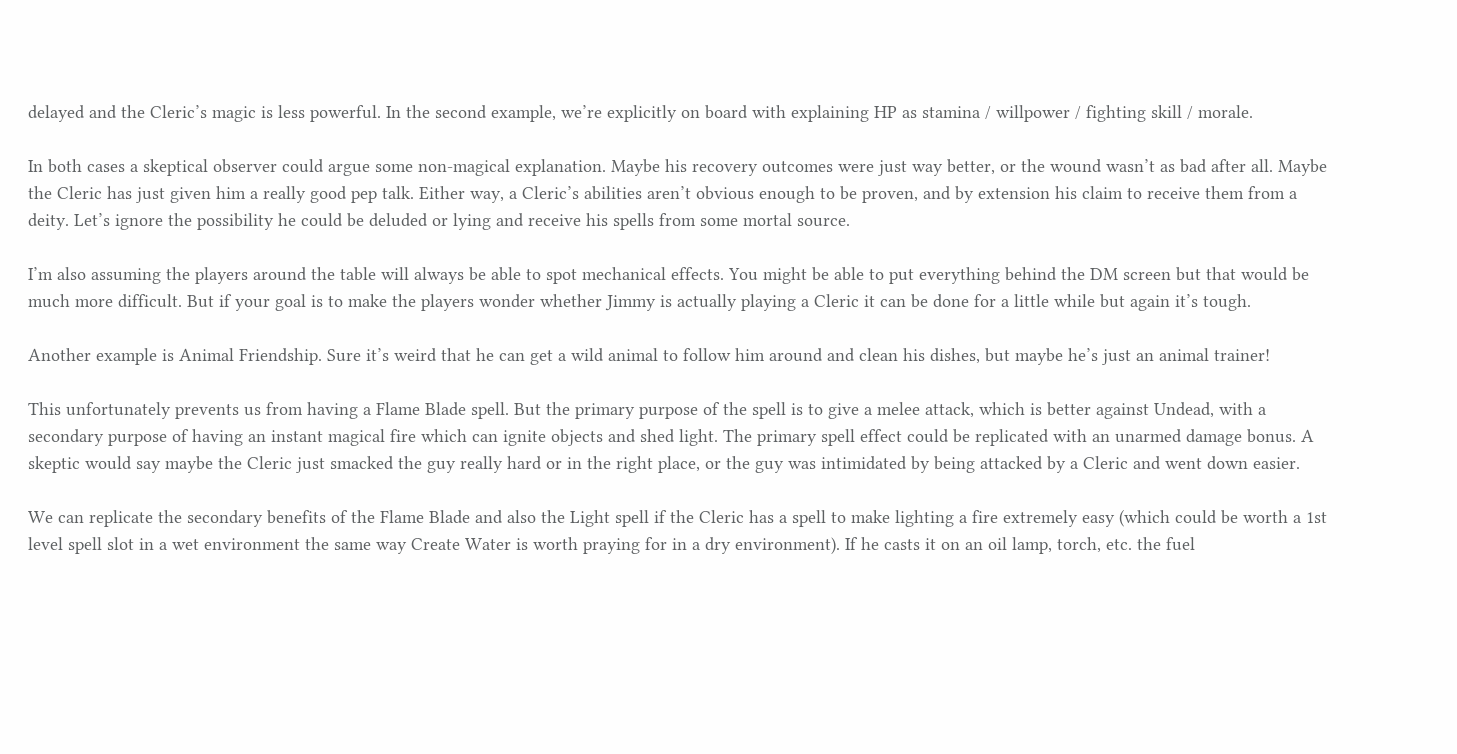delayed and the Cleric’s magic is less powerful. In the second example, we’re explicitly on board with explaining HP as stamina / willpower / fighting skill / morale.

In both cases a skeptical observer could argue some non-magical explanation. Maybe his recovery outcomes were just way better, or the wound wasn’t as bad after all. Maybe the Cleric has just given him a really good pep talk. Either way, a Cleric’s abilities aren’t obvious enough to be proven, and by extension his claim to receive them from a deity. Let’s ignore the possibility he could be deluded or lying and receive his spells from some mortal source.

I’m also assuming the players around the table will always be able to spot mechanical effects. You might be able to put everything behind the DM screen but that would be much more difficult. But if your goal is to make the players wonder whether Jimmy is actually playing a Cleric it can be done for a little while but again it’s tough.

Another example is Animal Friendship. Sure it’s weird that he can get a wild animal to follow him around and clean his dishes, but maybe he’s just an animal trainer!

This unfortunately prevents us from having a Flame Blade spell. But the primary purpose of the spell is to give a melee attack, which is better against Undead, with a secondary purpose of having an instant magical fire which can ignite objects and shed light. The primary spell effect could be replicated with an unarmed damage bonus. A skeptic would say maybe the Cleric just smacked the guy really hard or in the right place, or the guy was intimidated by being attacked by a Cleric and went down easier.

We can replicate the secondary benefits of the Flame Blade and also the Light spell if the Cleric has a spell to make lighting a fire extremely easy (which could be worth a 1st level spell slot in a wet environment the same way Create Water is worth praying for in a dry environment). If he casts it on an oil lamp, torch, etc. the fuel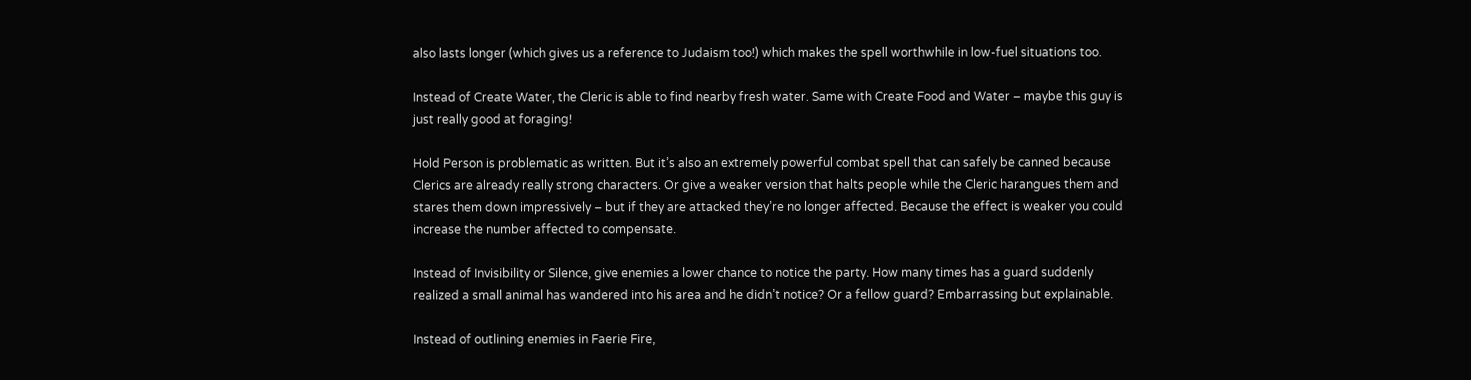also lasts longer (which gives us a reference to Judaism too!) which makes the spell worthwhile in low-fuel situations too.

Instead of Create Water, the Cleric is able to find nearby fresh water. Same with Create Food and Water – maybe this guy is just really good at foraging!

Hold Person is problematic as written. But it’s also an extremely powerful combat spell that can safely be canned because Clerics are already really strong characters. Or give a weaker version that halts people while the Cleric harangues them and stares them down impressively – but if they are attacked they’re no longer affected. Because the effect is weaker you could increase the number affected to compensate.

Instead of Invisibility or Silence, give enemies a lower chance to notice the party. How many times has a guard suddenly realized a small animal has wandered into his area and he didn’t notice? Or a fellow guard? Embarrassing but explainable.

Instead of outlining enemies in Faerie Fire,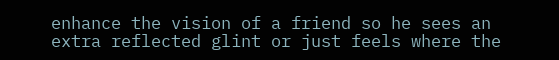enhance the vision of a friend so he sees an extra reflected glint or just feels where the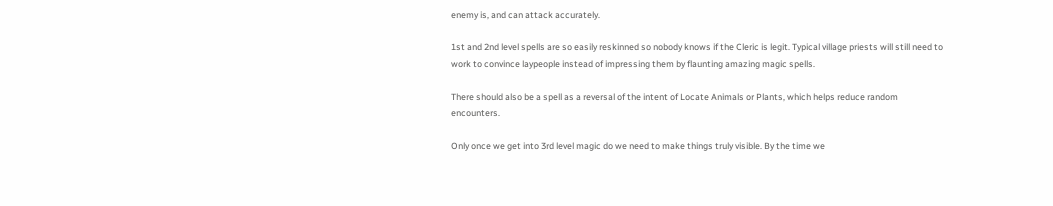enemy is, and can attack accurately.

1st and 2nd level spells are so easily reskinned so nobody knows if the Cleric is legit. Typical village priests will still need to work to convince laypeople instead of impressing them by flaunting amazing magic spells.

There should also be a spell as a reversal of the intent of Locate Animals or Plants, which helps reduce random encounters.

Only once we get into 3rd level magic do we need to make things truly visible. By the time we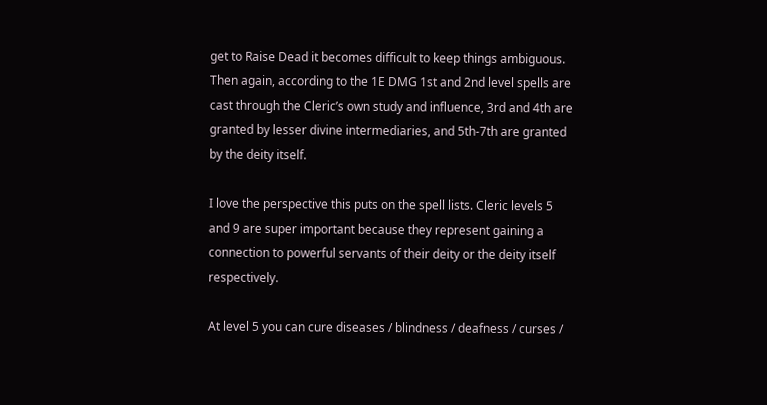get to Raise Dead it becomes difficult to keep things ambiguous. Then again, according to the 1E DMG 1st and 2nd level spells are cast through the Cleric’s own study and influence, 3rd and 4th are granted by lesser divine intermediaries, and 5th-7th are granted by the deity itself.

I love the perspective this puts on the spell lists. Cleric levels 5 and 9 are super important because they represent gaining a connection to powerful servants of their deity or the deity itself respectively.

At level 5 you can cure diseases / blindness / deafness / curses /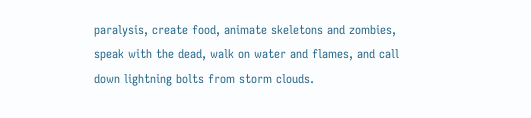paralysis, create food, animate skeletons and zombies, speak with the dead, walk on water and flames, and call down lightning bolts from storm clouds.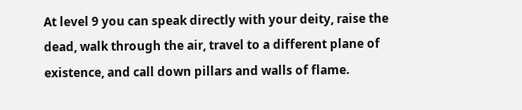At level 9 you can speak directly with your deity, raise the dead, walk through the air, travel to a different plane of existence, and call down pillars and walls of flame.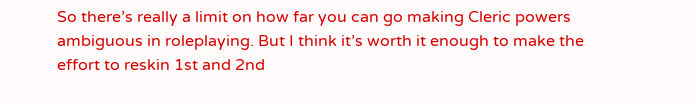So there’s really a limit on how far you can go making Cleric powers ambiguous in roleplaying. But I think it’s worth it enough to make the effort to reskin 1st and 2nd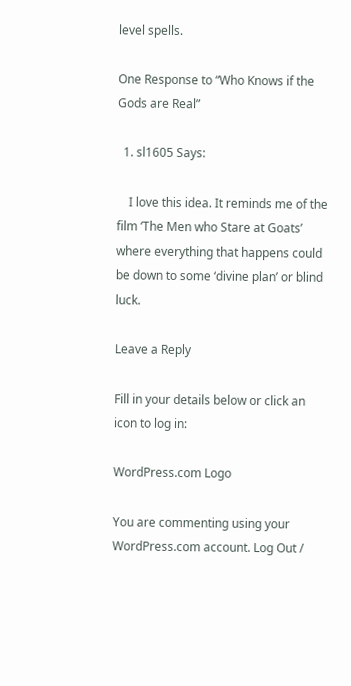level spells.

One Response to “Who Knows if the Gods are Real”

  1. sl1605 Says:

    I love this idea. It reminds me of the film ‘The Men who Stare at Goats’ where everything that happens could be down to some ‘divine plan’ or blind luck.

Leave a Reply

Fill in your details below or click an icon to log in:

WordPress.com Logo

You are commenting using your WordPress.com account. Log Out /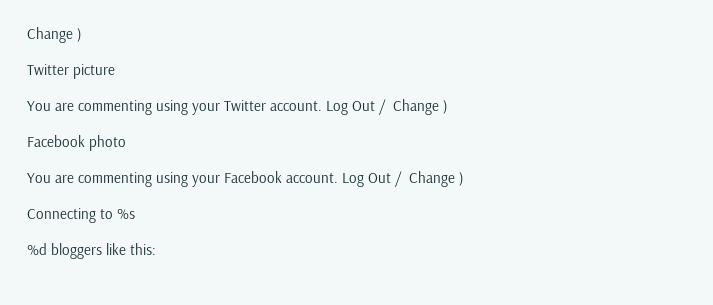Change )

Twitter picture

You are commenting using your Twitter account. Log Out /  Change )

Facebook photo

You are commenting using your Facebook account. Log Out /  Change )

Connecting to %s

%d bloggers like this: